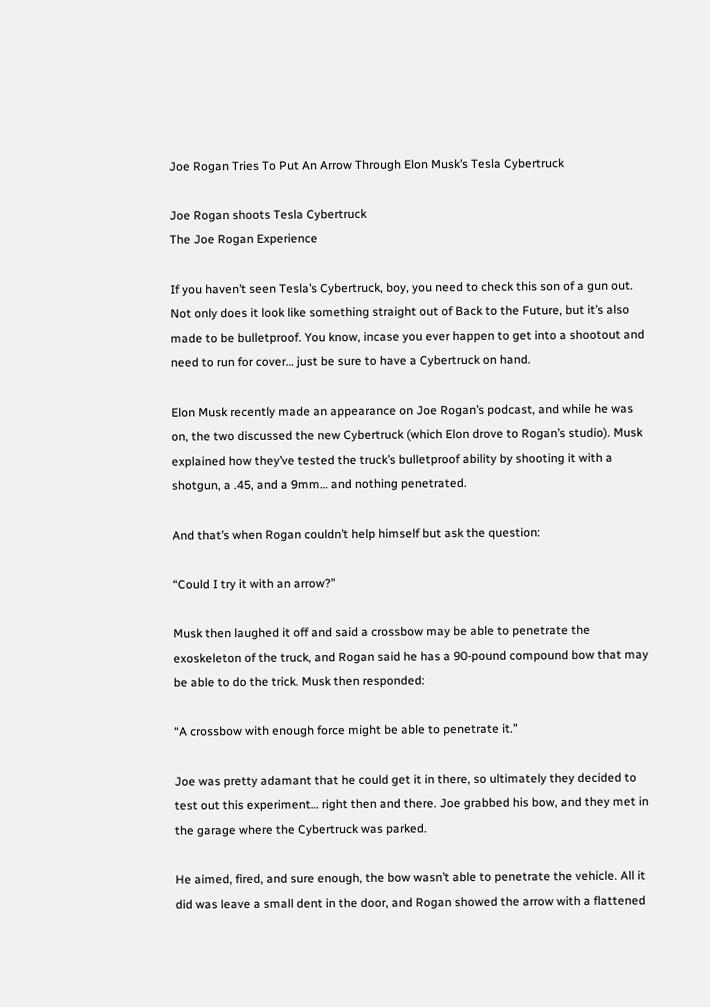Joe Rogan Tries To Put An Arrow Through Elon Musk’s Tesla Cybertruck

Joe Rogan shoots Tesla Cybertruck
The Joe Rogan Experience

If you haven’t seen Tesla’s Cybertruck, boy, you need to check this son of a gun out. Not only does it look like something straight out of Back to the Future, but it’s also made to be bulletproof. You know, incase you ever happen to get into a shootout and need to run for cover… just be sure to have a Cybertruck on hand.

Elon Musk recently made an appearance on Joe Rogan’s podcast, and while he was on, the two discussed the new Cybertruck (which Elon drove to Rogan’s studio). Musk explained how they’ve tested the truck’s bulletproof ability by shooting it with a shotgun, a .45, and a 9mm… and nothing penetrated.

And that’s when Rogan couldn’t help himself but ask the question:

“Could I try it with an arrow?”

Musk then laughed it off and said a crossbow may be able to penetrate the exoskeleton of the truck, and Rogan said he has a 90-pound compound bow that may be able to do the trick. Musk then responded:

“A crossbow with enough force might be able to penetrate it.”

Joe was pretty adamant that he could get it in there, so ultimately they decided to test out this experiment… right then and there. Joe grabbed his bow, and they met in the garage where the Cybertruck was parked.

He aimed, fired, and sure enough, the bow wasn’t able to penetrate the vehicle. All it did was leave a small dent in the door, and Rogan showed the arrow with a flattened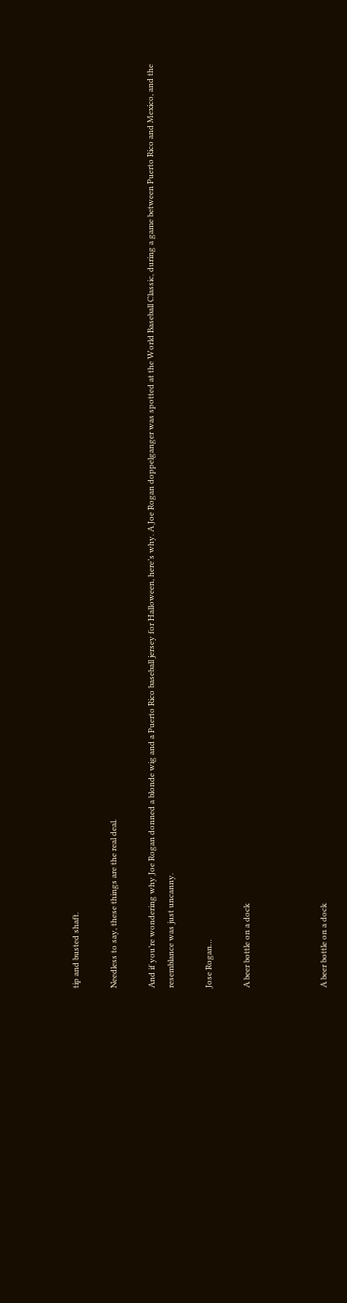tip and busted shaft.

Needless to say, these things are the real deal.

And if you’re wondering why Joe Rogan donned a blonde wig and a Puerto Rico baseball jersey for Halloween, here’s why. A Joe Rogan doppelganger was spotted at the World Baseball Classic, during a game between Puerto Rico and Mexico, and the resemblance was just uncanny.

Jose Rogan…

A beer bottle on a dock



A beer bottle on a dock